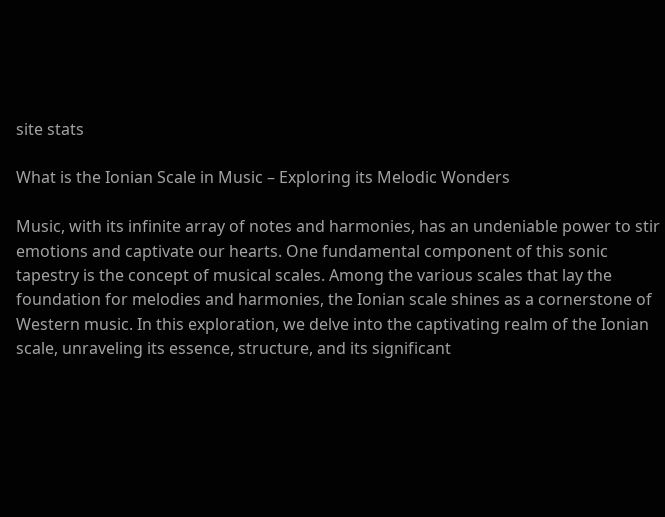site stats

What is the Ionian Scale in Music – Exploring its Melodic Wonders

Music, with its infinite array of notes and harmonies, has an undeniable power to stir emotions and captivate our hearts. One fundamental component of this sonic tapestry is the concept of musical scales. Among the various scales that lay the foundation for melodies and harmonies, the Ionian scale shines as a cornerstone of Western music. In this exploration, we delve into the captivating realm of the Ionian scale, unraveling its essence, structure, and its significant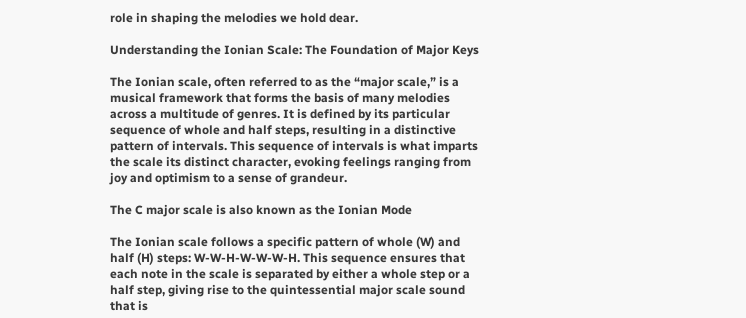role in shaping the melodies we hold dear.

Understanding the Ionian Scale: The Foundation of Major Keys

The Ionian scale, often referred to as the “major scale,” is a musical framework that forms the basis of many melodies across a multitude of genres. It is defined by its particular sequence of whole and half steps, resulting in a distinctive pattern of intervals. This sequence of intervals is what imparts the scale its distinct character, evoking feelings ranging from joy and optimism to a sense of grandeur.

The C major scale is also known as the Ionian Mode

The Ionian scale follows a specific pattern of whole (W) and half (H) steps: W-W-H-W-W-W-H. This sequence ensures that each note in the scale is separated by either a whole step or a half step, giving rise to the quintessential major scale sound that is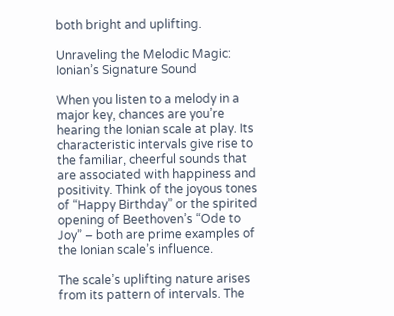both bright and uplifting.

Unraveling the Melodic Magic: Ionian’s Signature Sound

When you listen to a melody in a major key, chances are you’re hearing the Ionian scale at play. Its characteristic intervals give rise to the familiar, cheerful sounds that are associated with happiness and positivity. Think of the joyous tones of “Happy Birthday” or the spirited opening of Beethoven’s “Ode to Joy” – both are prime examples of the Ionian scale’s influence.

The scale’s uplifting nature arises from its pattern of intervals. The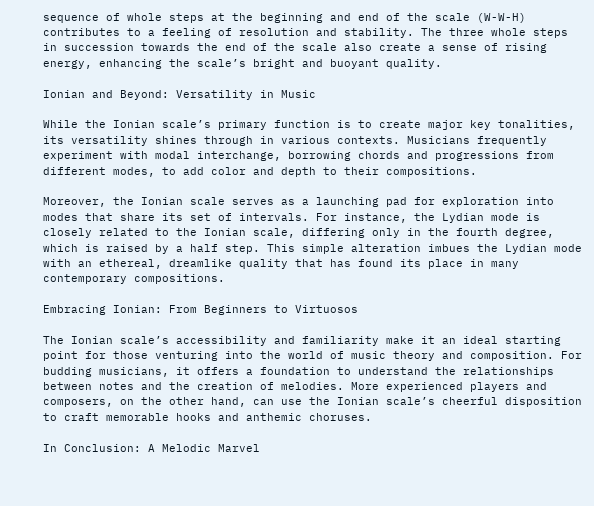sequence of whole steps at the beginning and end of the scale (W-W-H) contributes to a feeling of resolution and stability. The three whole steps in succession towards the end of the scale also create a sense of rising energy, enhancing the scale’s bright and buoyant quality.

Ionian and Beyond: Versatility in Music

While the Ionian scale’s primary function is to create major key tonalities, its versatility shines through in various contexts. Musicians frequently experiment with modal interchange, borrowing chords and progressions from different modes, to add color and depth to their compositions.

Moreover, the Ionian scale serves as a launching pad for exploration into modes that share its set of intervals. For instance, the Lydian mode is closely related to the Ionian scale, differing only in the fourth degree, which is raised by a half step. This simple alteration imbues the Lydian mode with an ethereal, dreamlike quality that has found its place in many contemporary compositions.

Embracing Ionian: From Beginners to Virtuosos

The Ionian scale’s accessibility and familiarity make it an ideal starting point for those venturing into the world of music theory and composition. For budding musicians, it offers a foundation to understand the relationships between notes and the creation of melodies. More experienced players and composers, on the other hand, can use the Ionian scale’s cheerful disposition to craft memorable hooks and anthemic choruses.

In Conclusion: A Melodic Marvel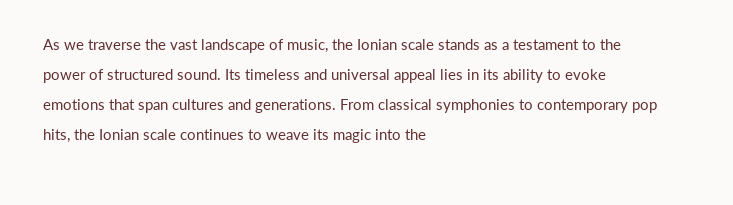As we traverse the vast landscape of music, the Ionian scale stands as a testament to the power of structured sound. Its timeless and universal appeal lies in its ability to evoke emotions that span cultures and generations. From classical symphonies to contemporary pop hits, the Ionian scale continues to weave its magic into the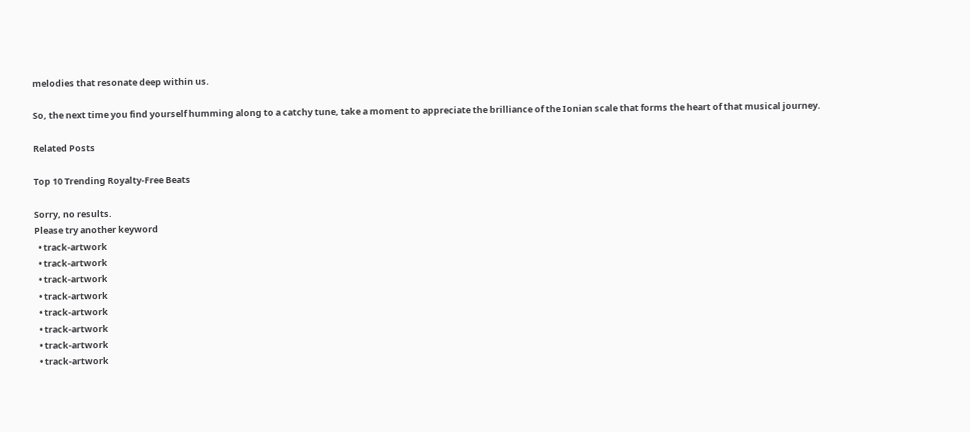melodies that resonate deep within us.

So, the next time you find yourself humming along to a catchy tune, take a moment to appreciate the brilliance of the Ionian scale that forms the heart of that musical journey.

Related Posts

Top 10 Trending Royalty-Free Beats

Sorry, no results.
Please try another keyword
  • track-artwork
  • track-artwork
  • track-artwork
  • track-artwork
  • track-artwork
  • track-artwork
  • track-artwork
  • track-artwork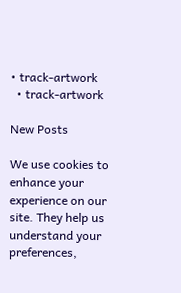• track-artwork
  • track-artwork

New Posts

We use cookies to enhance your experience on our site. They help us understand your preferences,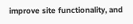improve site functionality, and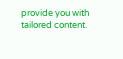provide you with tailored content.